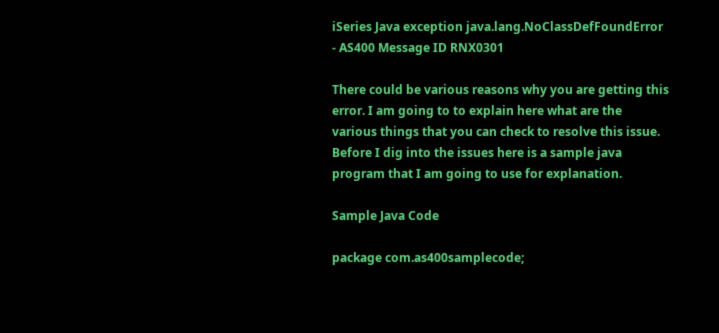iSeries Java exception java.lang.NoClassDefFoundError - AS400 Message ID RNX0301

There could be various reasons why you are getting this error. I am going to to explain here what are the various things that you can check to resolve this issue. Before I dig into the issues here is a sample java program that I am going to use for explanation.

Sample Java Code

package com.as400samplecode;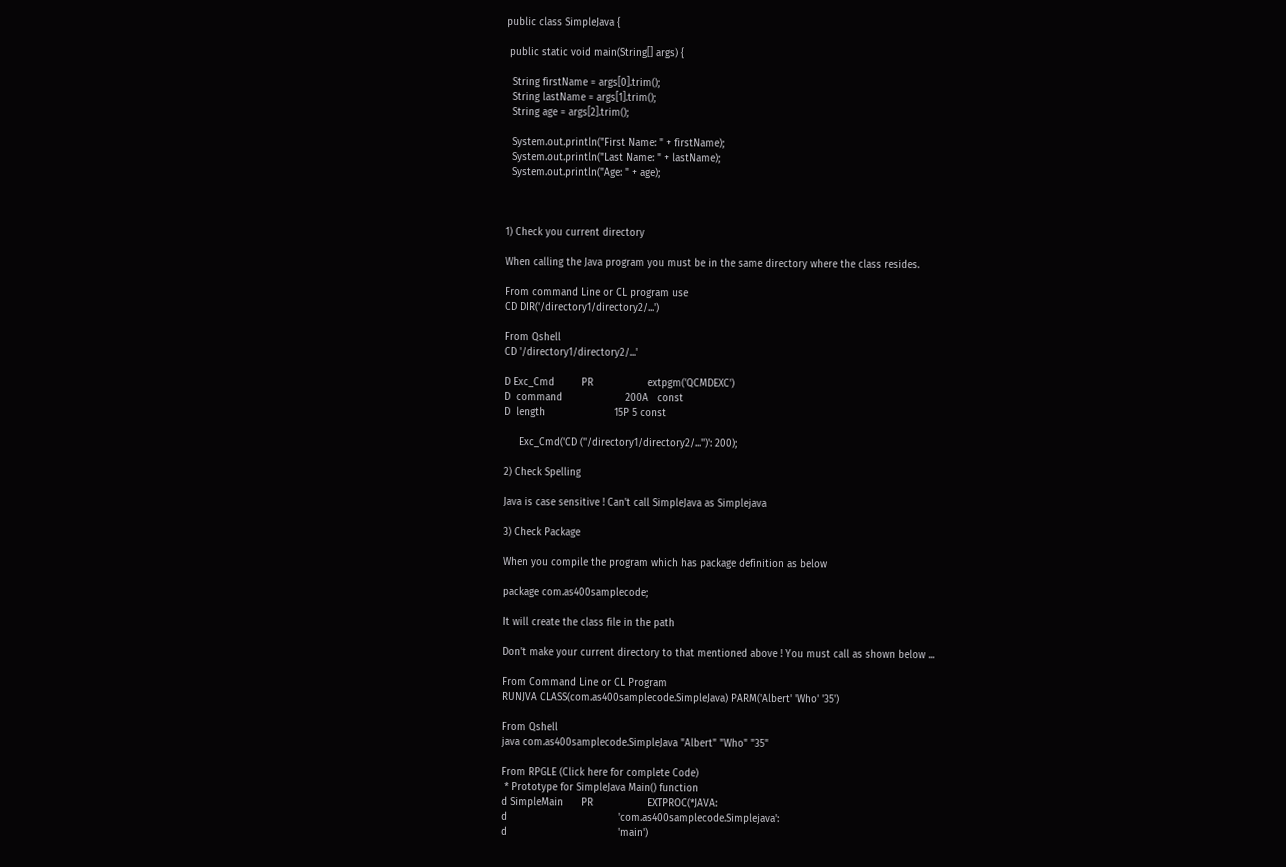public class SimpleJava {

 public static void main(String[] args) {

  String firstName = args[0].trim();
  String lastName = args[1].trim();
  String age = args[2].trim();

  System.out.println("First Name: " + firstName);
  System.out.println("Last Name: " + lastName);
  System.out.println("Age: " + age);



1) Check you current directory

When calling the Java program you must be in the same directory where the class resides.

From command Line or CL program use
CD DIR('/directory1/directory2/...')

From Qshell
CD '/directory1/directory2/...'

D Exc_Cmd         PR                  extpgm('QCMDEXC')
D  command                     200A   const
D  length                       15P 5 const

     Exc_Cmd('CD (''/directory1/directory2/...'')': 200);

2) Check Spelling

Java is case sensitive ! Can't call SimpleJava as Simplejava

3) Check Package

When you compile the program which has package definition as below

package com.as400samplecode;

It will create the class file in the path

Don't make your current directory to that mentioned above ! You must call as shown below ...

From Command Line or CL Program
RUNJVA CLASS(com.as400samplecode.SimpleJava) PARM('Albert' 'Who' '35')

From Qshell
java com.as400samplecode.SimpleJava "Albert" "Who" "35"

From RPGLE (Click here for complete Code)
 * Prototype for SimpleJava Main() function
d SimpleMain      PR                  EXTPROC(*JAVA:
d                                     'com.as400samplecode.Simplejava':
d                                     'main')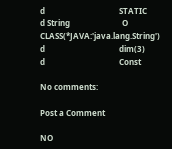d                                     STATIC
d String                          O   CLASS(*JAVA:'java.lang.String')
d                                     dim(3)
d                                     Const

No comments:

Post a Comment

NO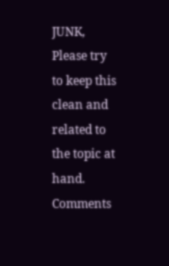JUNK, Please try to keep this clean and related to the topic at hand.
Comments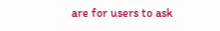are for users to ask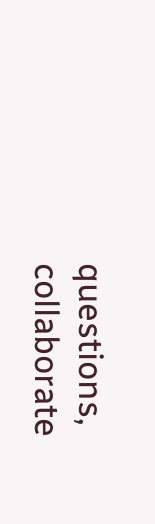questions, collaborate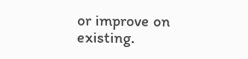or improve on existing.